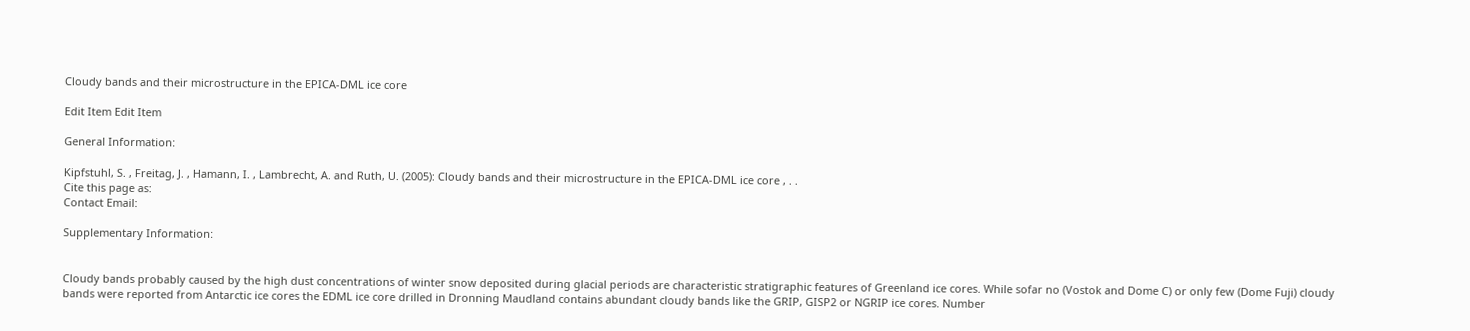Cloudy bands and their microstructure in the EPICA-DML ice core

Edit Item Edit Item

General Information:

Kipfstuhl, S. , Freitag, J. , Hamann, I. , Lambrecht, A. and Ruth, U. (2005): Cloudy bands and their microstructure in the EPICA-DML ice core , . .
Cite this page as:
Contact Email:

Supplementary Information:


Cloudy bands probably caused by the high dust concentrations of winter snow deposited during glacial periods are characteristic stratigraphic features of Greenland ice cores. While sofar no (Vostok and Dome C) or only few (Dome Fuji) cloudy bands were reported from Antarctic ice cores the EDML ice core drilled in Dronning Maudland contains abundant cloudy bands like the GRIP, GISP2 or NGRIP ice cores. Number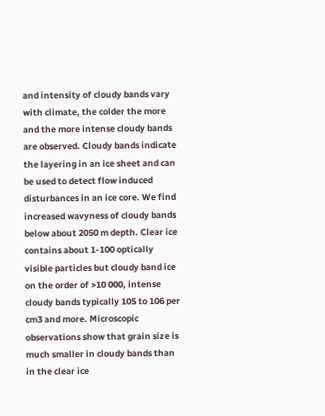and intensity of cloudy bands vary with climate, the colder the more and the more intense cloudy bands are observed. Cloudy bands indicate the layering in an ice sheet and can be used to detect flow induced disturbances in an ice core. We find increased wavyness of cloudy bands below about 2050 m depth. Clear ice contains about 1-100 optically visible particles but cloudy band ice on the order of >10 000, intense cloudy bands typically 105 to 106 per cm3 and more. Microscopic observations show that grain size is much smaller in cloudy bands than in the clear ice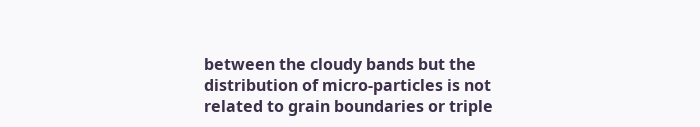between the cloudy bands but the distribution of micro-particles is not related to grain boundaries or triple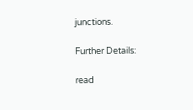junctions.

Further Details:

read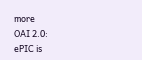more
OAI 2.0:
ePIC is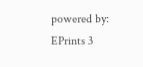powered by:
EPrints 3